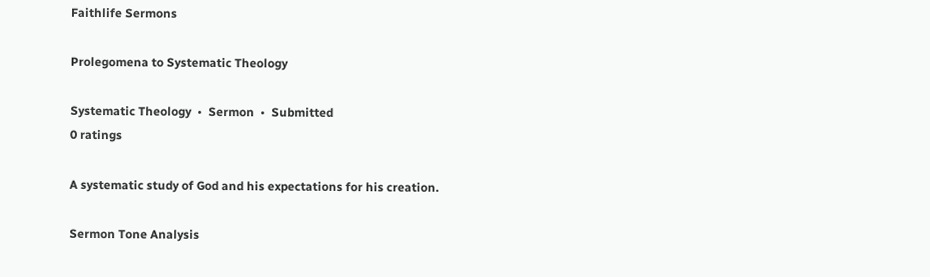Faithlife Sermons

Prolegomena to Systematic Theology

Systematic Theology  •  Sermon  •  Submitted
0 ratings

A systematic study of God and his expectations for his creation.

Sermon Tone Analysis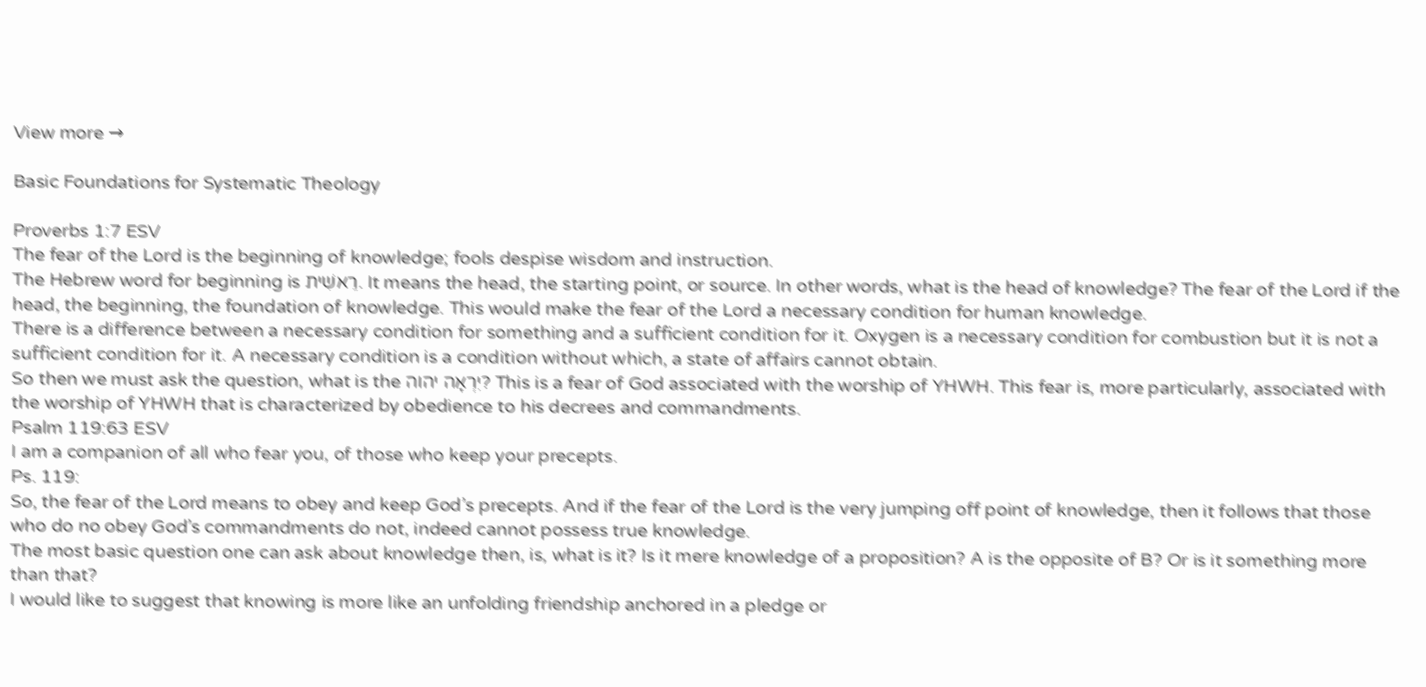View more →

Basic Foundations for Systematic Theology

Proverbs 1:7 ESV
The fear of the Lord is the beginning of knowledge; fools despise wisdom and instruction.
The Hebrew word for beginning is רֵאשִׁית. It means the head, the starting point, or source. In other words, what is the head of knowledge? The fear of the Lord if the head, the beginning, the foundation of knowledge. This would make the fear of the Lord a necessary condition for human knowledge.
There is a difference between a necessary condition for something and a sufficient condition for it. Oxygen is a necessary condition for combustion but it is not a sufficient condition for it. A necessary condition is a condition without which, a state of affairs cannot obtain.
So then we must ask the question, what is the יִרְאָה יהוה? This is a fear of God associated with the worship of YHWH. This fear is, more particularly, associated with the worship of YHWH that is characterized by obedience to his decrees and commandments.
Psalm 119:63 ESV
I am a companion of all who fear you, of those who keep your precepts.
Ps. 119:
So, the fear of the Lord means to obey and keep God’s precepts. And if the fear of the Lord is the very jumping off point of knowledge, then it follows that those who do no obey God’s commandments do not, indeed cannot possess true knowledge.
The most basic question one can ask about knowledge then, is, what is it? Is it mere knowledge of a proposition? A is the opposite of B? Or is it something more than that?
I would like to suggest that knowing is more like an unfolding friendship anchored in a pledge or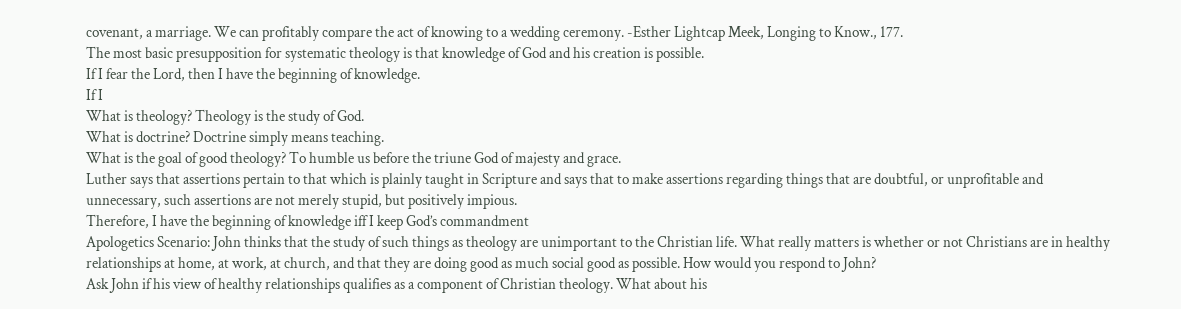covenant, a marriage. We can profitably compare the act of knowing to a wedding ceremony. -Esther Lightcap Meek, Longing to Know., 177.
The most basic presupposition for systematic theology is that knowledge of God and his creation is possible.
If I fear the Lord, then I have the beginning of knowledge.
If I
What is theology? Theology is the study of God.
What is doctrine? Doctrine simply means teaching.
What is the goal of good theology? To humble us before the triune God of majesty and grace.
Luther says that assertions pertain to that which is plainly taught in Scripture and says that to make assertions regarding things that are doubtful, or unprofitable and unnecessary, such assertions are not merely stupid, but positively impious.
Therefore, I have the beginning of knowledge iff I keep God’s commandment
Apologetics Scenario: John thinks that the study of such things as theology are unimportant to the Christian life. What really matters is whether or not Christians are in healthy relationships at home, at work, at church, and that they are doing good as much social good as possible. How would you respond to John?
Ask John if his view of healthy relationships qualifies as a component of Christian theology. What about his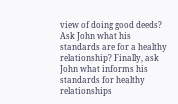view of doing good deeds? Ask John what his standards are for a healthy relationship? Finally, ask John what informs his standards for healthy relationships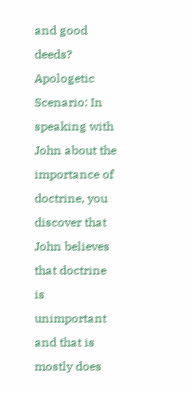and good deeds?
Apologetic Scenario: In speaking with John about the importance of doctrine, you discover that John believes that doctrine is unimportant and that is mostly does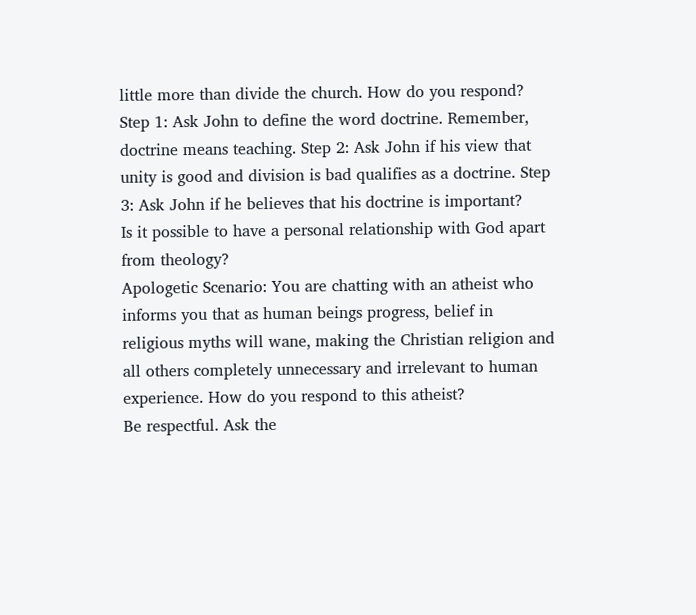little more than divide the church. How do you respond?
Step 1: Ask John to define the word doctrine. Remember, doctrine means teaching. Step 2: Ask John if his view that unity is good and division is bad qualifies as a doctrine. Step 3: Ask John if he believes that his doctrine is important?
Is it possible to have a personal relationship with God apart from theology?
Apologetic Scenario: You are chatting with an atheist who informs you that as human beings progress, belief in religious myths will wane, making the Christian religion and all others completely unnecessary and irrelevant to human experience. How do you respond to this atheist?
Be respectful. Ask the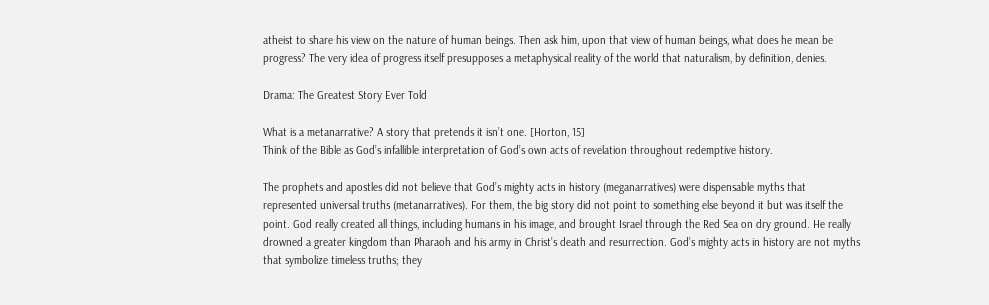atheist to share his view on the nature of human beings. Then ask him, upon that view of human beings, what does he mean be progress? The very idea of progress itself presupposes a metaphysical reality of the world that naturalism, by definition, denies.

Drama: The Greatest Story Ever Told

What is a metanarrative? A story that pretends it isn’t one. [Horton, 15]
Think of the Bible as God’s infallible interpretation of God’s own acts of revelation throughout redemptive history.

The prophets and apostles did not believe that God’s mighty acts in history (meganarratives) were dispensable myths that represented universal truths (metanarratives). For them, the big story did not point to something else beyond it but was itself the point. God really created all things, including humans in his image, and brought Israel through the Red Sea on dry ground. He really drowned a greater kingdom than Pharaoh and his army in Christ’s death and resurrection. God’s mighty acts in history are not myths that symbolize timeless truths; they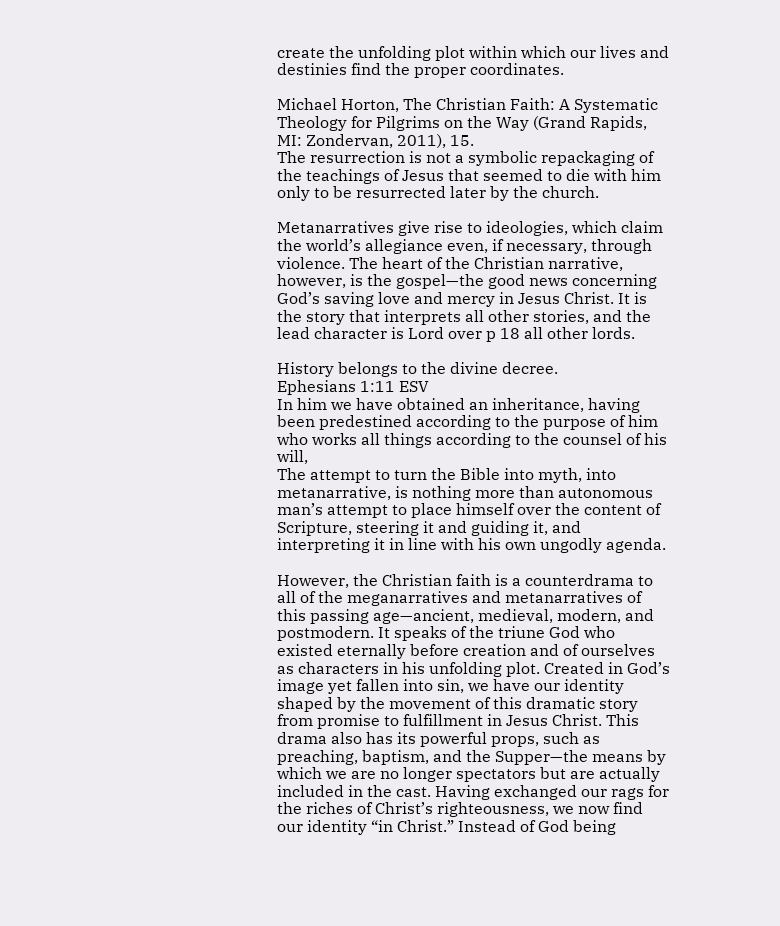create the unfolding plot within which our lives and destinies find the proper coordinates.

Michael Horton, The Christian Faith: A Systematic Theology for Pilgrims on the Way (Grand Rapids, MI: Zondervan, 2011), 15.
The resurrection is not a symbolic repackaging of the teachings of Jesus that seemed to die with him only to be resurrected later by the church.

Metanarratives give rise to ideologies, which claim the world’s allegiance even, if necessary, through violence. The heart of the Christian narrative, however, is the gospel—the good news concerning God’s saving love and mercy in Jesus Christ. It is the story that interprets all other stories, and the lead character is Lord over p 18 all other lords.

History belongs to the divine decree.
Ephesians 1:11 ESV
In him we have obtained an inheritance, having been predestined according to the purpose of him who works all things according to the counsel of his will,
The attempt to turn the Bible into myth, into metanarrative, is nothing more than autonomous man’s attempt to place himself over the content of Scripture, steering it and guiding it, and interpreting it in line with his own ungodly agenda.

However, the Christian faith is a counterdrama to all of the meganarratives and metanarratives of this passing age—ancient, medieval, modern, and postmodern. It speaks of the triune God who existed eternally before creation and of ourselves as characters in his unfolding plot. Created in God’s image yet fallen into sin, we have our identity shaped by the movement of this dramatic story from promise to fulfillment in Jesus Christ. This drama also has its powerful props, such as preaching, baptism, and the Supper—the means by which we are no longer spectators but are actually included in the cast. Having exchanged our rags for the riches of Christ’s righteousness, we now find our identity “in Christ.” Instead of God being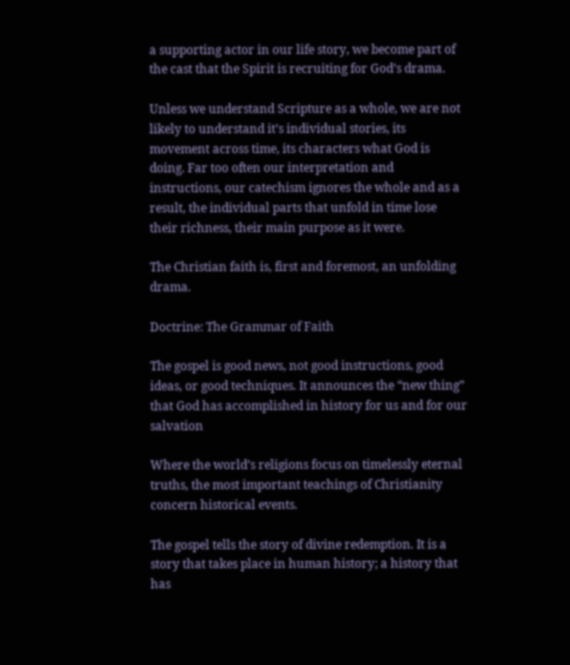a supporting actor in our life story, we become part of the cast that the Spirit is recruiting for God’s drama.

Unless we understand Scripture as a whole, we are not likely to understand it’s individual stories, its movement across time, its characters what God is doing. Far too often our interpretation and instructions, our catechism ignores the whole and as a result, the individual parts that unfold in time lose their richness, their main purpose as it were.

The Christian faith is, first and foremost, an unfolding drama.

Doctrine: The Grammar of Faith

The gospel is good news, not good instructions, good ideas, or good techniques. It announces the “new thing” that God has accomplished in history for us and for our salvation

Where the world’s religions focus on timelessly eternal truths, the most important teachings of Christianity concern historical events.

The gospel tells the story of divine redemption. It is a story that takes place in human history; a history that has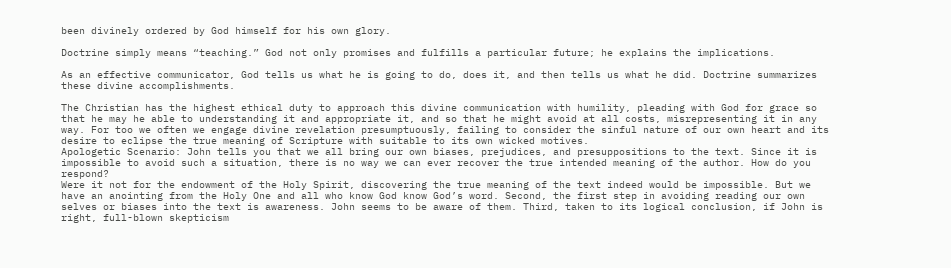been divinely ordered by God himself for his own glory.

Doctrine simply means “teaching.” God not only promises and fulfills a particular future; he explains the implications.

As an effective communicator, God tells us what he is going to do, does it, and then tells us what he did. Doctrine summarizes these divine accomplishments.

The Christian has the highest ethical duty to approach this divine communication with humility, pleading with God for grace so that he may he able to understanding it and appropriate it, and so that he might avoid at all costs, misrepresenting it in any way. For too we often we engage divine revelation presumptuously, failing to consider the sinful nature of our own heart and its desire to eclipse the true meaning of Scripture with suitable to its own wicked motives.
Apologetic Scenario: John tells you that we all bring our own biases, prejudices, and presuppositions to the text. Since it is impossible to avoid such a situation, there is no way we can ever recover the true intended meaning of the author. How do you respond?
Were it not for the endowment of the Holy Spirit, discovering the true meaning of the text indeed would be impossible. But we have an anointing from the Holy One and all who know God know God’s word. Second, the first step in avoiding reading our own selves or biases into the text is awareness. John seems to be aware of them. Third, taken to its logical conclusion, if John is right, full-blown skepticism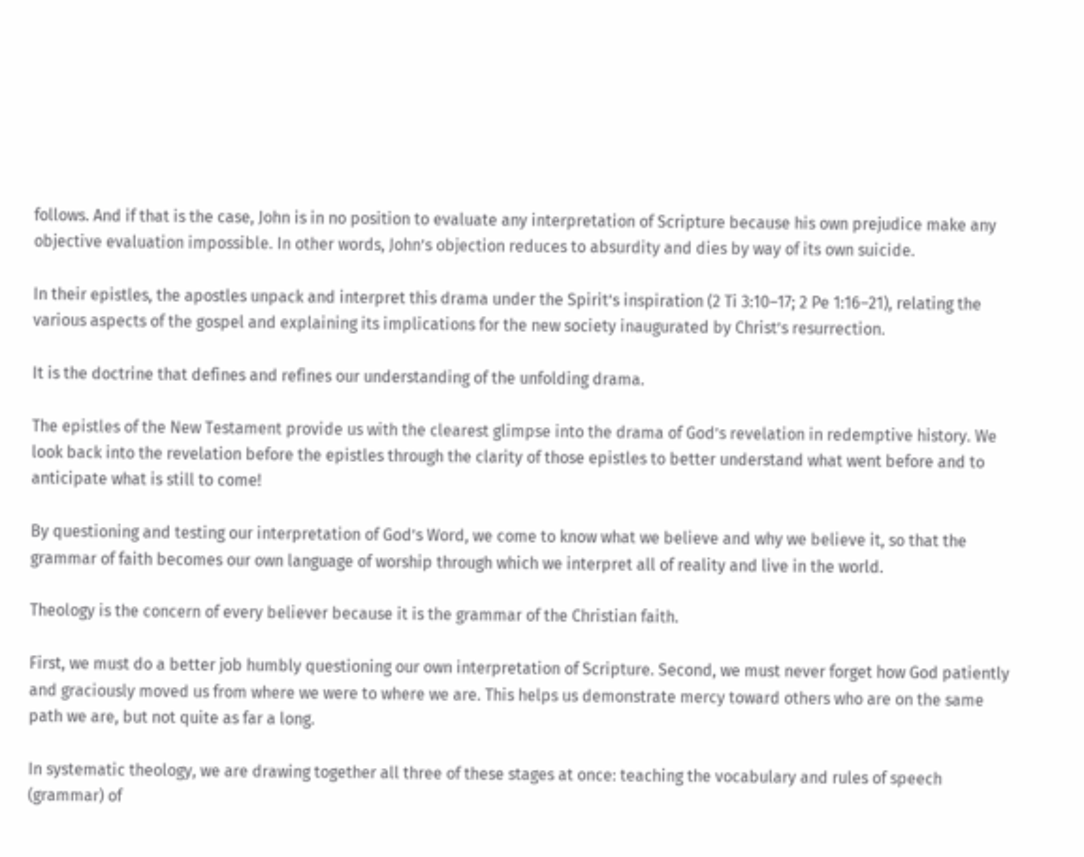follows. And if that is the case, John is in no position to evaluate any interpretation of Scripture because his own prejudice make any objective evaluation impossible. In other words, John’s objection reduces to absurdity and dies by way of its own suicide.

In their epistles, the apostles unpack and interpret this drama under the Spirit’s inspiration (2 Ti 3:10–17; 2 Pe 1:16–21), relating the various aspects of the gospel and explaining its implications for the new society inaugurated by Christ’s resurrection.

It is the doctrine that defines and refines our understanding of the unfolding drama.

The epistles of the New Testament provide us with the clearest glimpse into the drama of God’s revelation in redemptive history. We look back into the revelation before the epistles through the clarity of those epistles to better understand what went before and to anticipate what is still to come!

By questioning and testing our interpretation of God’s Word, we come to know what we believe and why we believe it, so that the grammar of faith becomes our own language of worship through which we interpret all of reality and live in the world.

Theology is the concern of every believer because it is the grammar of the Christian faith.

First, we must do a better job humbly questioning our own interpretation of Scripture. Second, we must never forget how God patiently and graciously moved us from where we were to where we are. This helps us demonstrate mercy toward others who are on the same path we are, but not quite as far a long.

In systematic theology, we are drawing together all three of these stages at once: teaching the vocabulary and rules of speech (grammar) of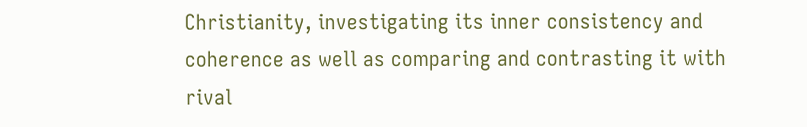Christianity, investigating its inner consistency and coherence as well as comparing and contrasting it with rival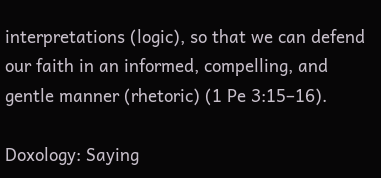interpretations (logic), so that we can defend our faith in an informed, compelling, and gentle manner (rhetoric) (1 Pe 3:15–16).

Doxology: Saying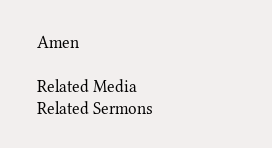Amen

Related Media
Related Sermons